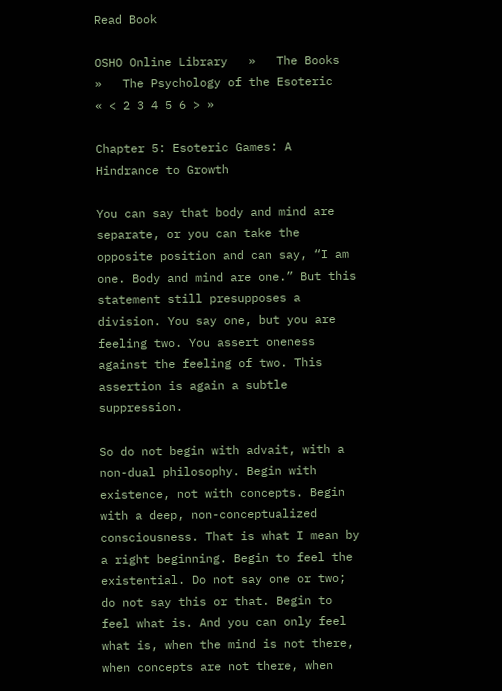Read Book

OSHO Online Library   »   The Books   »   The Psychology of the Esoteric
« < 2 3 4 5 6 > »

Chapter 5: Esoteric Games: A Hindrance to Growth

You can say that body and mind are separate, or you can take the opposite position and can say, “I am one. Body and mind are one.” But this statement still presupposes a division. You say one, but you are feeling two. You assert oneness against the feeling of two. This assertion is again a subtle suppression.

So do not begin with advait, with a non-dual philosophy. Begin with existence, not with concepts. Begin with a deep, non-conceptualized consciousness. That is what I mean by a right beginning. Begin to feel the existential. Do not say one or two; do not say this or that. Begin to feel what is. And you can only feel what is, when the mind is not there, when concepts are not there, when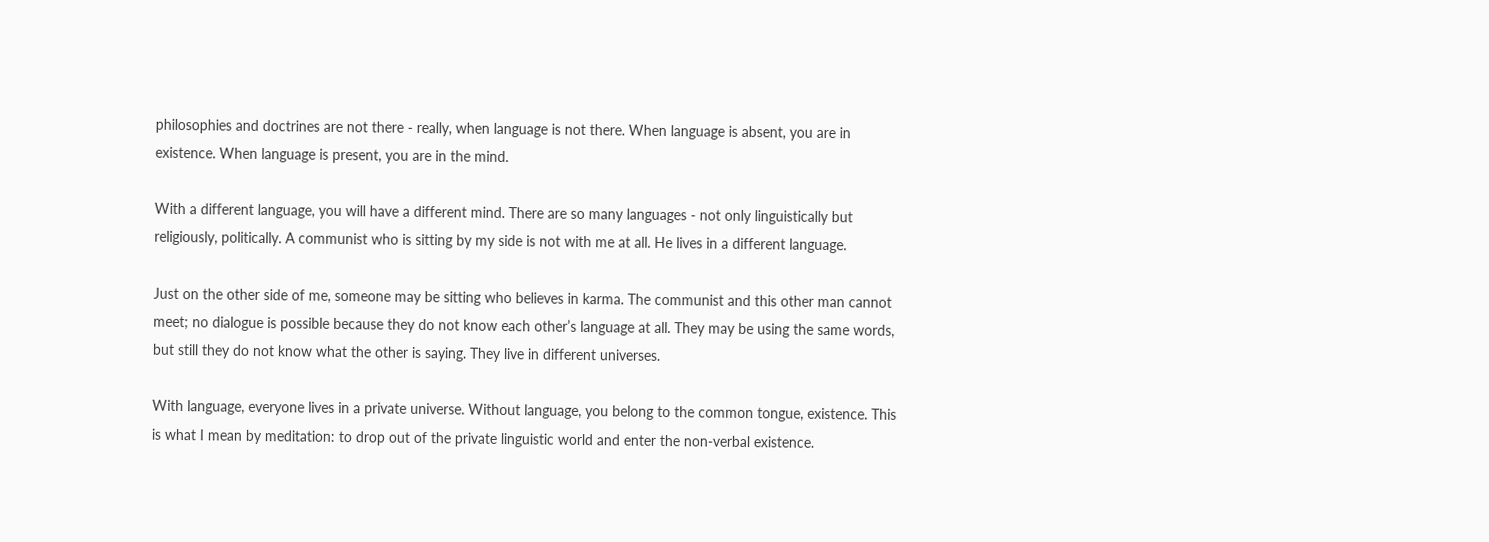philosophies and doctrines are not there - really, when language is not there. When language is absent, you are in existence. When language is present, you are in the mind.

With a different language, you will have a different mind. There are so many languages - not only linguistically but religiously, politically. A communist who is sitting by my side is not with me at all. He lives in a different language.

Just on the other side of me, someone may be sitting who believes in karma. The communist and this other man cannot meet; no dialogue is possible because they do not know each other’s language at all. They may be using the same words, but still they do not know what the other is saying. They live in different universes.

With language, everyone lives in a private universe. Without language, you belong to the common tongue, existence. This is what I mean by meditation: to drop out of the private linguistic world and enter the non-verbal existence.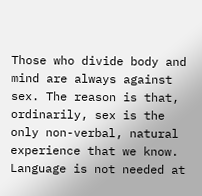Those who divide body and mind are always against sex. The reason is that, ordinarily, sex is the only non-verbal, natural experience that we know. Language is not needed at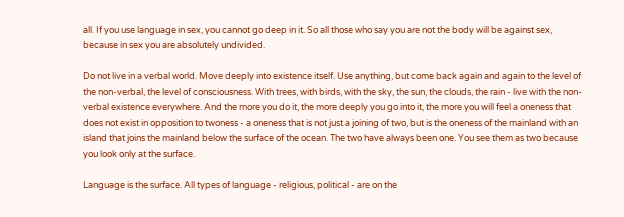all. If you use language in sex, you cannot go deep in it. So all those who say you are not the body will be against sex, because in sex you are absolutely undivided.

Do not live in a verbal world. Move deeply into existence itself. Use anything, but come back again and again to the level of the non-verbal, the level of consciousness. With trees, with birds, with the sky, the sun, the clouds, the rain - live with the non-verbal existence everywhere. And the more you do it, the more deeply you go into it, the more you will feel a oneness that does not exist in opposition to twoness - a oneness that is not just a joining of two, but is the oneness of the mainland with an island that joins the mainland below the surface of the ocean. The two have always been one. You see them as two because you look only at the surface.

Language is the surface. All types of language - religious, political - are on the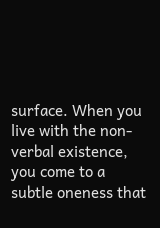surface. When you live with the non-verbal existence, you come to a subtle oneness that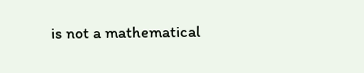is not a mathematical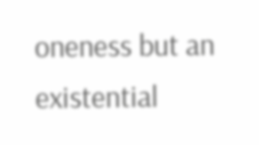oneness but an existential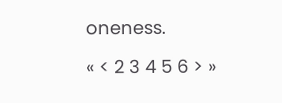oneness.

« < 2 3 4 5 6 > »